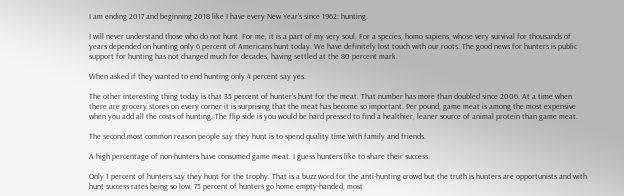I am ending 2017 and beginning 2018 like I have every New Year’s since 1962: hunting.

I will never understand those who do not hunt. For me, it is a part of my very soul. For a species, homo sapiens, whose very survival for thousands of years depended on hunting only 6 percent of Americans hunt today. We have definitely lost touch with our roots. The good news for hunters is public support for hunting has not changed much for decades, having settled at the 80 percent mark.

When asked if they wanted to end hunting only 4 percent say yes.

The other interesting thing today is that 35 percent of hunter’s hunt for the meat. That number has more than doubled since 2006. At a time when there are grocery stores on every corner it is surprising that the meat has become so important. Per pound, game meat is among the most expensive when you add all the costs of hunting. The flip side is you would be hard pressed to find a healthier, leaner source of animal protein than game meat.

The second most common reason people say they hunt is to spend quality time with family and friends.

A high percentage of non-hunters have consumed game meat. I guess hunters like to share their success.

Only 1 percent of hunters say they hunt for the trophy. That is a buzz word for the anti-hunting crowd but the truth is hunters are opportunists and with hunt success rates being so low, 75 percent of hunters go home empty-handed, most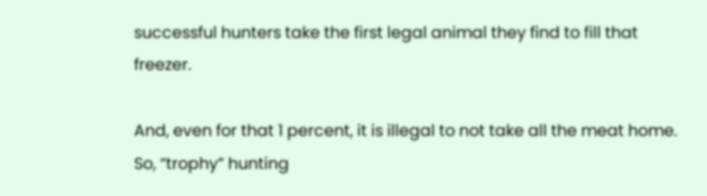successful hunters take the first legal animal they find to fill that freezer.

And, even for that 1 percent, it is illegal to not take all the meat home. So, “trophy” hunting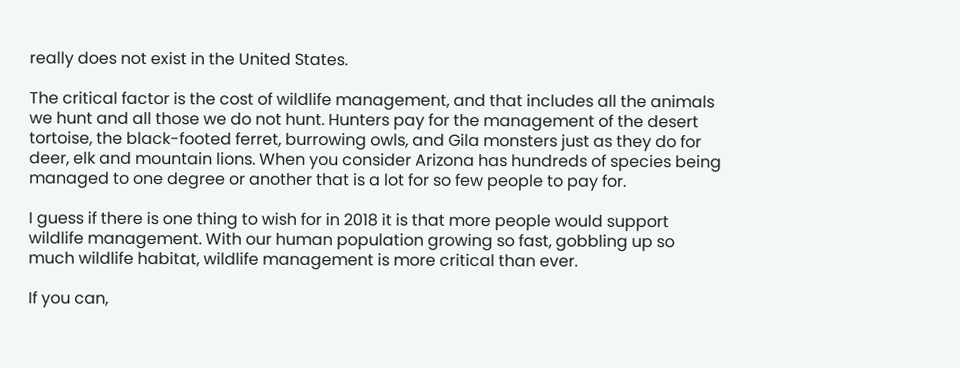really does not exist in the United States.

The critical factor is the cost of wildlife management, and that includes all the animals we hunt and all those we do not hunt. Hunters pay for the management of the desert tortoise, the black-footed ferret, burrowing owls, and Gila monsters just as they do for deer, elk and mountain lions. When you consider Arizona has hundreds of species being managed to one degree or another that is a lot for so few people to pay for.

I guess if there is one thing to wish for in 2018 it is that more people would support wildlife management. With our human population growing so fast, gobbling up so much wildlife habitat, wildlife management is more critical than ever.

If you can,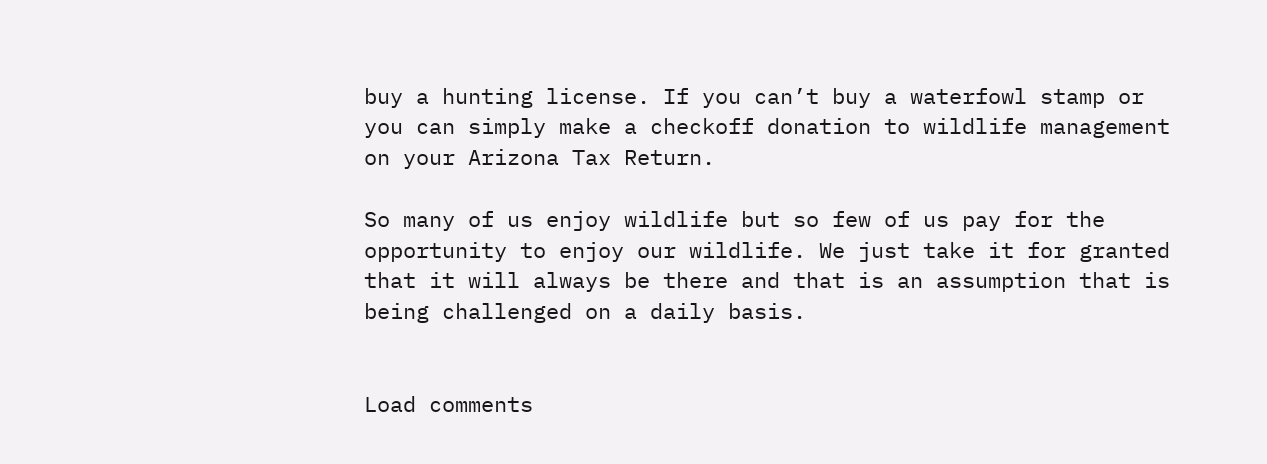buy a hunting license. If you can’t buy a waterfowl stamp or you can simply make a checkoff donation to wildlife management on your Arizona Tax Return.

So many of us enjoy wildlife but so few of us pay for the opportunity to enjoy our wildlife. We just take it for granted that it will always be there and that is an assumption that is being challenged on a daily basis.


Load comments